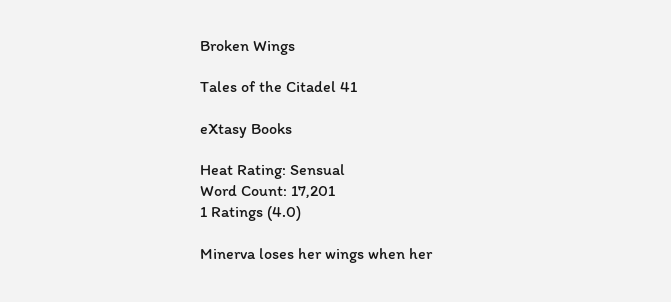Broken Wings

Tales of the Citadel 41

eXtasy Books

Heat Rating: Sensual
Word Count: 17,201
1 Ratings (4.0)

Minerva loses her wings when her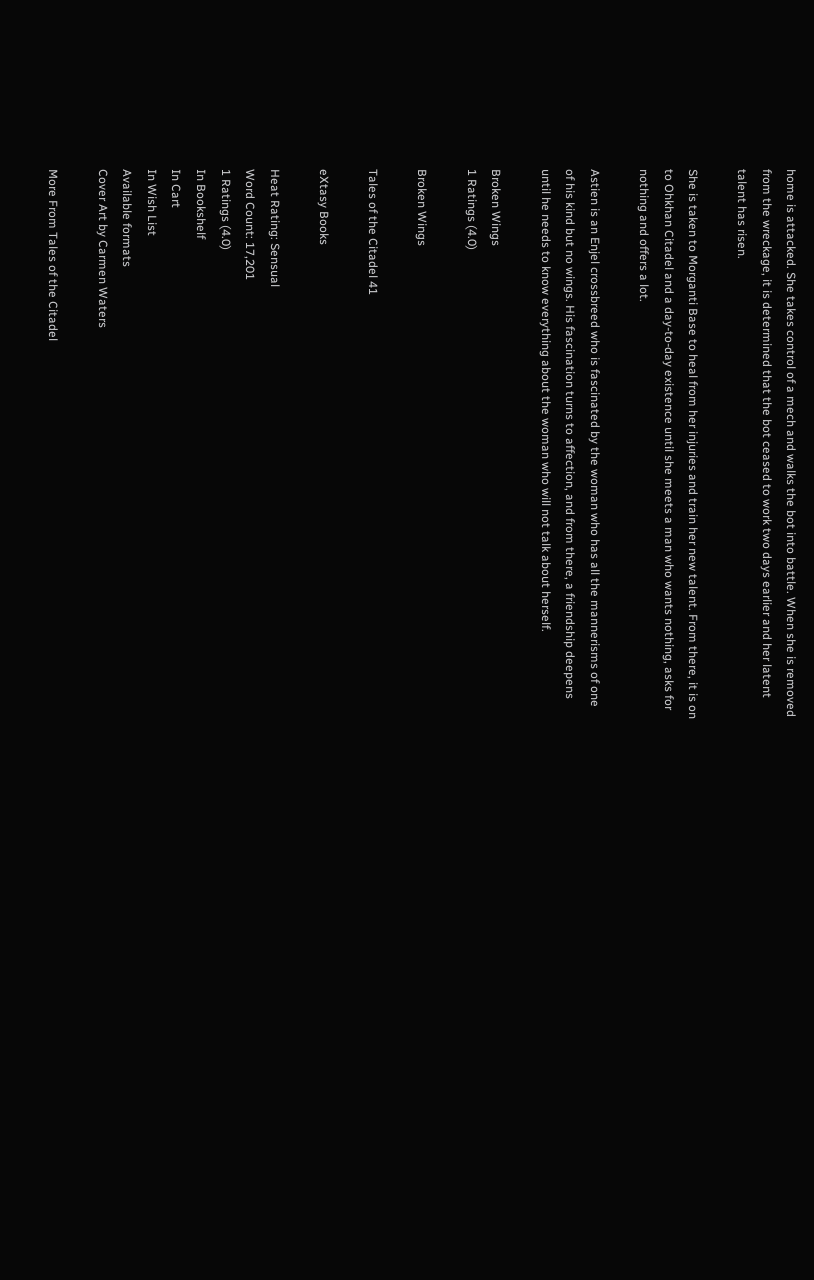home is attacked. She takes control of a mech and walks the bot into battle. When she is removed from the wreckage, it is determined that the bot ceased to work two days earlier and her latent talent has risen.

She is taken to Morganti Base to heal from her injuries and train her new talent. From there, it is on to Ohkhan Citadel and a day-to-day existence until she meets a man who wants nothing, asks for nothing and offers a lot.

Astien is an Enjel crossbreed who is fascinated by the woman who has all the mannerisms of one of his kind but no wings. His fascination turns to affection, and from there, a friendship deepens until he needs to know everything about the woman who will not talk about herself.

Broken Wings
1 Ratings (4.0)

Broken Wings

Tales of the Citadel 41

eXtasy Books

Heat Rating: Sensual
Word Count: 17,201
1 Ratings (4.0)
In Bookshelf
In Cart
In Wish List
Available formats
Cover Art by Carmen Waters

More From Tales of the Citadel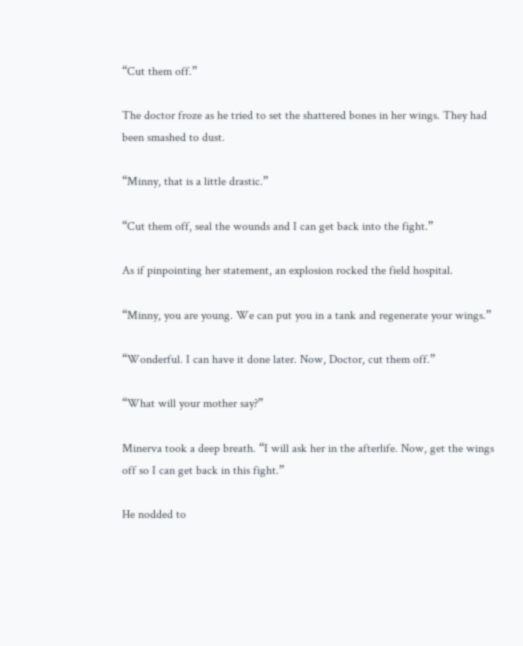“Cut them off.”

The doctor froze as he tried to set the shattered bones in her wings. They had been smashed to dust.

“Minny, that is a little drastic.”

“Cut them off, seal the wounds and I can get back into the fight.”

As if pinpointing her statement, an explosion rocked the field hospital.

“Minny, you are young. We can put you in a tank and regenerate your wings.”

“Wonderful. I can have it done later. Now, Doctor, cut them off.”

“What will your mother say?”

Minerva took a deep breath. “I will ask her in the afterlife. Now, get the wings off so I can get back in this fight.”

He nodded to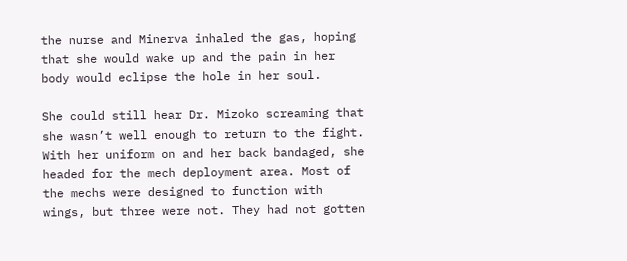the nurse and Minerva inhaled the gas, hoping that she would wake up and the pain in her body would eclipse the hole in her soul.

She could still hear Dr. Mizoko screaming that she wasn’t well enough to return to the fight. With her uniform on and her back bandaged, she headed for the mech deployment area. Most of the mechs were designed to function with wings, but three were not. They had not gotten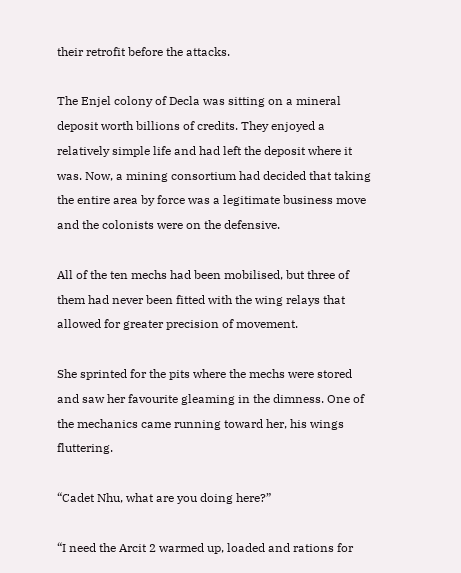their retrofit before the attacks.

The Enjel colony of Decla was sitting on a mineral deposit worth billions of credits. They enjoyed a relatively simple life and had left the deposit where it was. Now, a mining consortium had decided that taking the entire area by force was a legitimate business move and the colonists were on the defensive.

All of the ten mechs had been mobilised, but three of them had never been fitted with the wing relays that allowed for greater precision of movement.

She sprinted for the pits where the mechs were stored and saw her favourite gleaming in the dimness. One of the mechanics came running toward her, his wings fluttering.

“Cadet Nhu, what are you doing here?”

“I need the Arcit 2 warmed up, loaded and rations for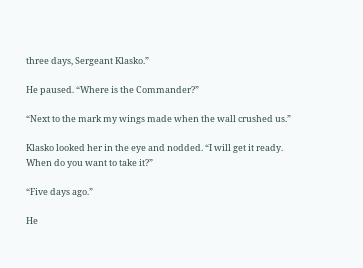three days, Sergeant Klasko.”

He paused. “Where is the Commander?”

“Next to the mark my wings made when the wall crushed us.”

Klasko looked her in the eye and nodded. “I will get it ready. When do you want to take it?”

“Five days ago.”

He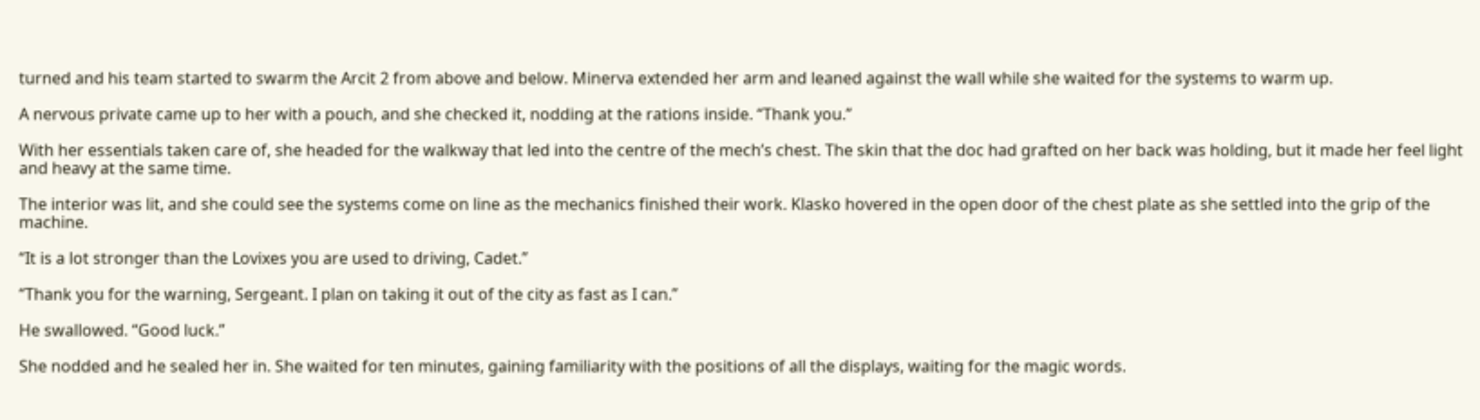turned and his team started to swarm the Arcit 2 from above and below. Minerva extended her arm and leaned against the wall while she waited for the systems to warm up.

A nervous private came up to her with a pouch, and she checked it, nodding at the rations inside. “Thank you.”

With her essentials taken care of, she headed for the walkway that led into the centre of the mech’s chest. The skin that the doc had grafted on her back was holding, but it made her feel light and heavy at the same time.

The interior was lit, and she could see the systems come on line as the mechanics finished their work. Klasko hovered in the open door of the chest plate as she settled into the grip of the machine.

“It is a lot stronger than the Lovixes you are used to driving, Cadet.”

“Thank you for the warning, Sergeant. I plan on taking it out of the city as fast as I can.”

He swallowed. “Good luck.”

She nodded and he sealed her in. She waited for ten minutes, gaining familiarity with the positions of all the displays, waiting for the magic words.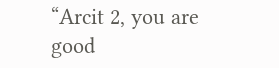“Arcit 2, you are good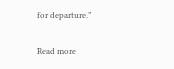for departure.”

Read more